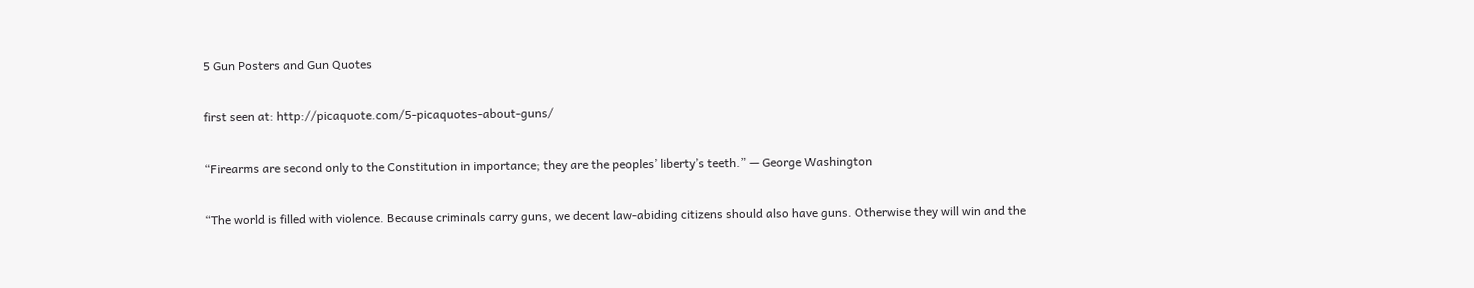5 Gun Posters and Gun Quotes

first seen at: http://picaquote.com/5-picaquotes-about-guns/

“Firearms are second only to the Constitution in importance; they are the peoples’ liberty’s teeth.” — George Washington

“The world is filled with violence. Because criminals carry guns, we decent law-abiding citizens should also have guns. Otherwise they will win and the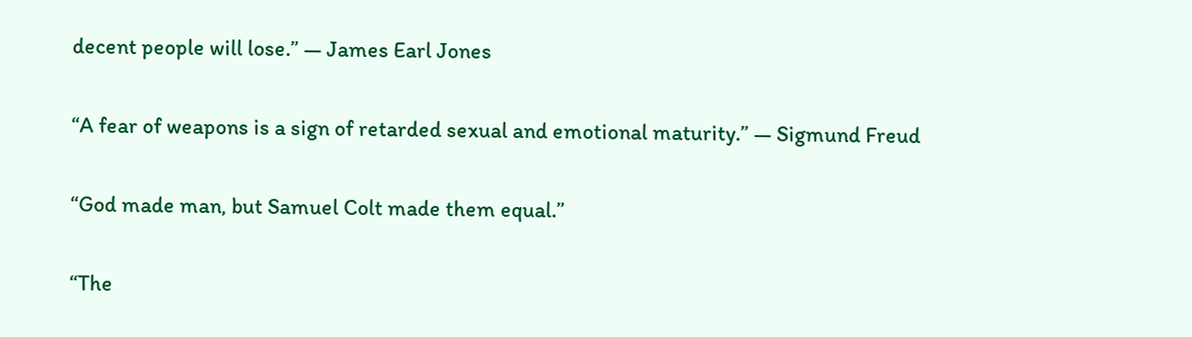decent people will lose.” — James Earl Jones

“A fear of weapons is a sign of retarded sexual and emotional maturity.” — Sigmund Freud

“God made man, but Samuel Colt made them equal.”

“The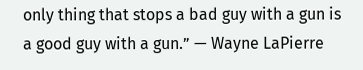only thing that stops a bad guy with a gun is a good guy with a gun.” — Wayne LaPierre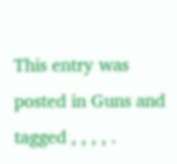This entry was posted in Guns and tagged , , , , .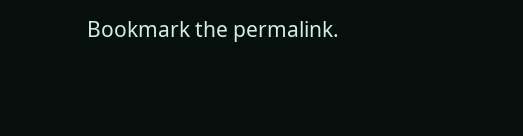Bookmark the permalink.